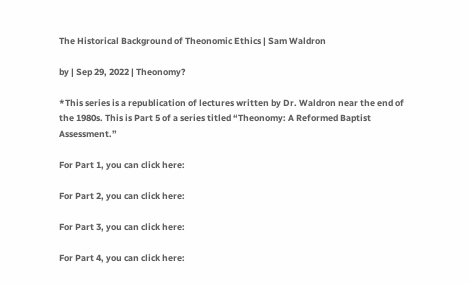The Historical Background of Theonomic Ethics | Sam Waldron

by | Sep 29, 2022 | Theonomy?

*This series is a republication of lectures written by Dr. Waldron near the end of the 1980s. This is Part 5 of a series titled “Theonomy: A Reformed Baptist Assessment.”

For Part 1, you can click here:

For Part 2, you can click here:

For Part 3, you can click here:

For Part 4, you can click here: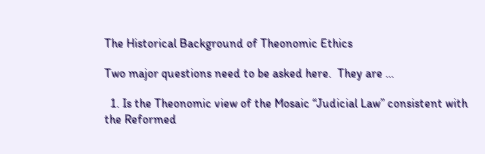The Historical Background of Theonomic Ethics

Two major questions need to be asked here.  They are …

  1. Is the Theonomic view of the Mosaic “Judicial Law” consistent with the Reformed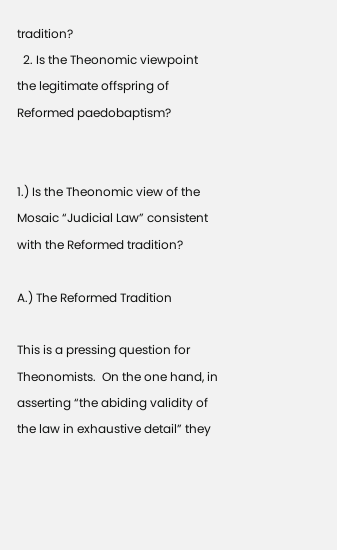tradition?
  2. Is the Theonomic viewpoint the legitimate offspring of Reformed paedobaptism?


1.) Is the Theonomic view of the Mosaic “Judicial Law” consistent with the Reformed tradition?

A.) The Reformed Tradition

This is a pressing question for Theonomists.  On the one hand, in asserting “the abiding validity of the law in exhaustive detail” they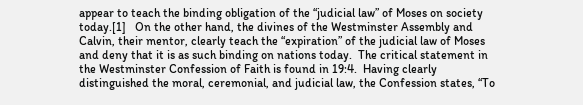appear to teach the binding obligation of the “judicial law” of Moses on society today.[1]   On the other hand, the divines of the Westminster Assembly and Calvin, their mentor, clearly teach the “expiration” of the judicial law of Moses and deny that it is as such binding on nations today.  The critical statement in the Westminster Confession of Faith is found in 19:4.  Having clearly distinguished the moral, ceremonial, and judicial law, the Confession states, “To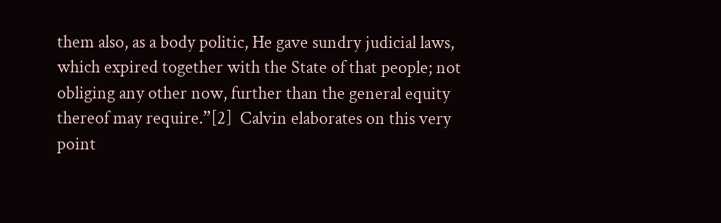them also, as a body politic, He gave sundry judicial laws, which expired together with the State of that people; not obliging any other now, further than the general equity thereof may require.”[2]  Calvin elaborates on this very point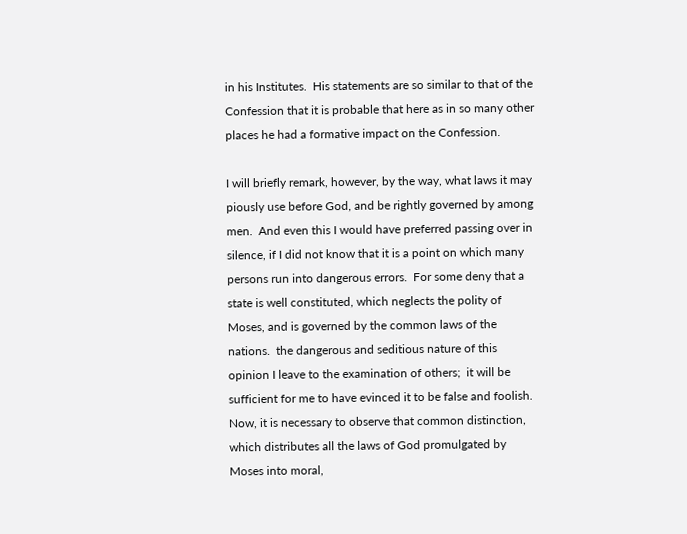in his Institutes.  His statements are so similar to that of the Confession that it is probable that here as in so many other places he had a formative impact on the Confession.

I will briefly remark, however, by the way, what laws it may piously use before God, and be rightly governed by among men.  And even this I would have preferred passing over in silence, if I did not know that it is a point on which many persons run into dangerous errors.  For some deny that a state is well constituted, which neglects the polity of Moses, and is governed by the common laws of the nations.  the dangerous and seditious nature of this opinion I leave to the examination of others;  it will be sufficient for me to have evinced it to be false and foolish.  Now, it is necessary to observe that common distinction, which distributes all the laws of God promulgated by Moses into moral,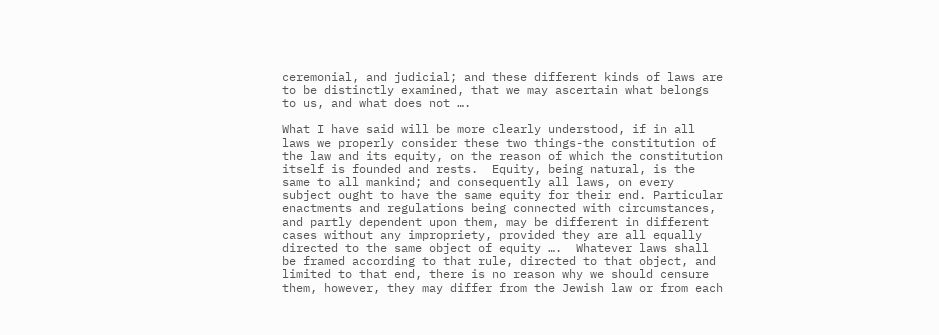ceremonial, and judicial; and these different kinds of laws are to be distinctly examined, that we may ascertain what belongs to us, and what does not ….

What I have said will be more clearly understood, if in all laws we properly consider these two things-the constitution of the law and its equity, on the reason of which the constitution itself is founded and rests.  Equity, being natural, is the same to all mankind; and consequently all laws, on every subject ought to have the same equity for their end. Particular enactments and regulations being connected with circumstances, and partly dependent upon them, may be different in different cases without any impropriety, provided they are all equally directed to the same object of equity ….  Whatever laws shall be framed according to that rule, directed to that object, and limited to that end, there is no reason why we should censure them, however, they may differ from the Jewish law or from each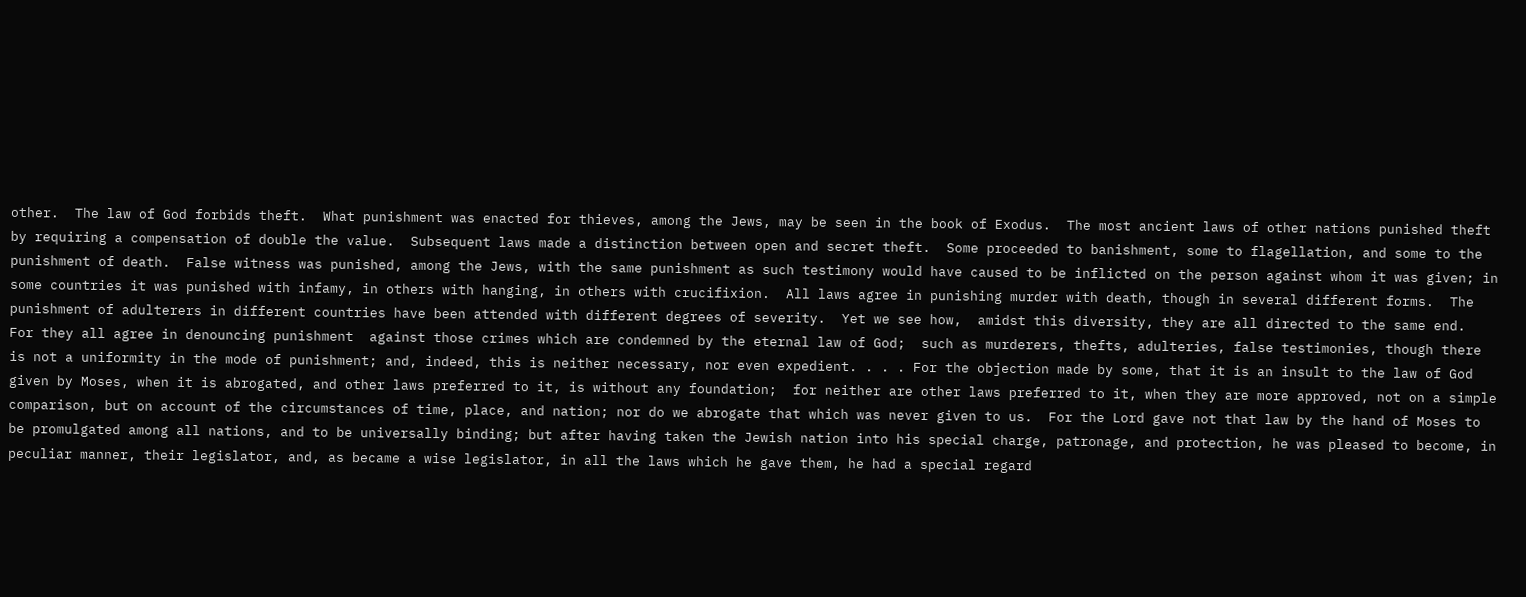other.  The law of God forbids theft.  What punishment was enacted for thieves, among the Jews, may be seen in the book of Exodus.  The most ancient laws of other nations punished theft by requiring a compensation of double the value.  Subsequent laws made a distinction between open and secret theft.  Some proceeded to banishment, some to flagellation, and some to the punishment of death.  False witness was punished, among the Jews, with the same punishment as such testimony would have caused to be inflicted on the person against whom it was given; in some countries it was punished with infamy, in others with hanging, in others with crucifixion.  All laws agree in punishing murder with death, though in several different forms.  The punishment of adulterers in different countries have been attended with different degrees of severity.  Yet we see how,  amidst this diversity, they are all directed to the same end.  For they all agree in denouncing punishment  against those crimes which are condemned by the eternal law of God;  such as murderers, thefts, adulteries, false testimonies, though there is not a uniformity in the mode of punishment; and, indeed, this is neither necessary, nor even expedient. . . . For the objection made by some, that it is an insult to the law of God given by Moses, when it is abrogated, and other laws preferred to it, is without any foundation;  for neither are other laws preferred to it, when they are more approved, not on a simple comparison, but on account of the circumstances of time, place, and nation; nor do we abrogate that which was never given to us.  For the Lord gave not that law by the hand of Moses to be promulgated among all nations, and to be universally binding; but after having taken the Jewish nation into his special charge, patronage, and protection, he was pleased to become, in peculiar manner, their legislator, and, as became a wise legislator, in all the laws which he gave them, he had a special regard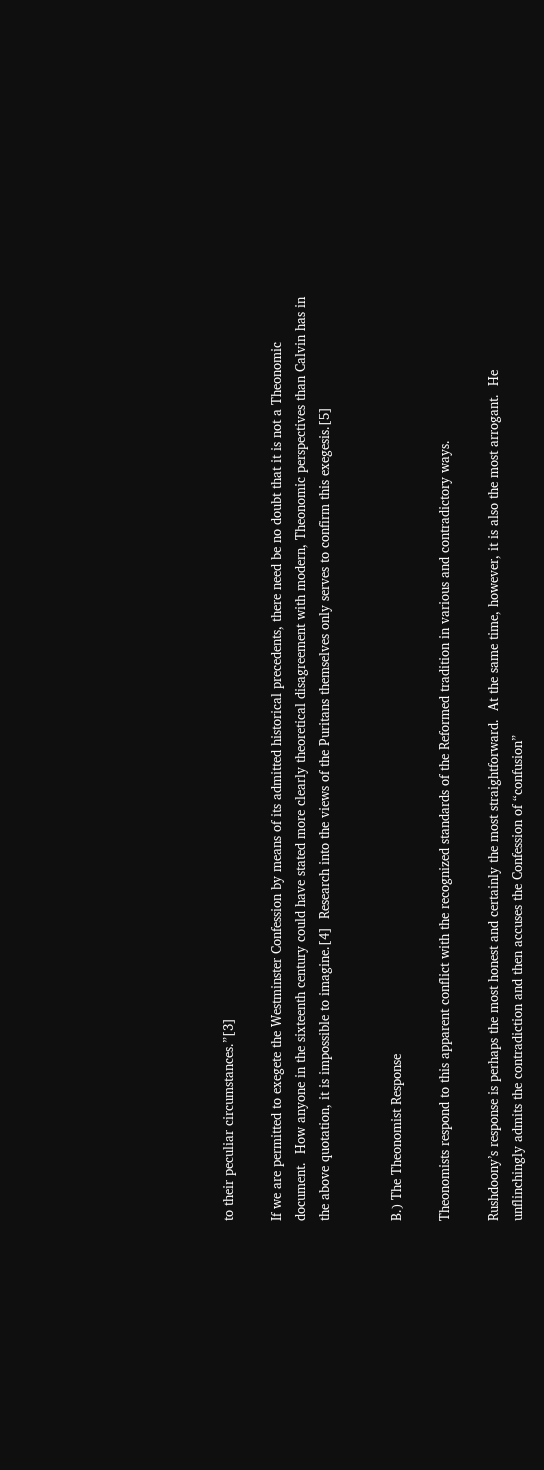to their peculiar circumstances.”[3]

If we are permitted to exegete the Westminster Confession by means of its admitted historical precedents, there need be no doubt that it is not a Theonomic document.  How anyone in the sixteenth century could have stated more clearly theoretical disagreement with modern, Theonomic perspectives than Calvin has in the above quotation, it is impossible to imagine.[4]  Research into the views of the Puritans themselves only serves to confirm this exegesis.[5]


B.) The Theonomist Response

Theonomists respond to this apparent conflict with the recognized standards of the Reformed tradition in various and contradictory ways.

Rushdoony’s response is perhaps the most honest and certainly the most straightforward.  At the same time, however, it is also the most arrogant.  He unflinchingly admits the contradiction and then accuses the Confession of “confusion”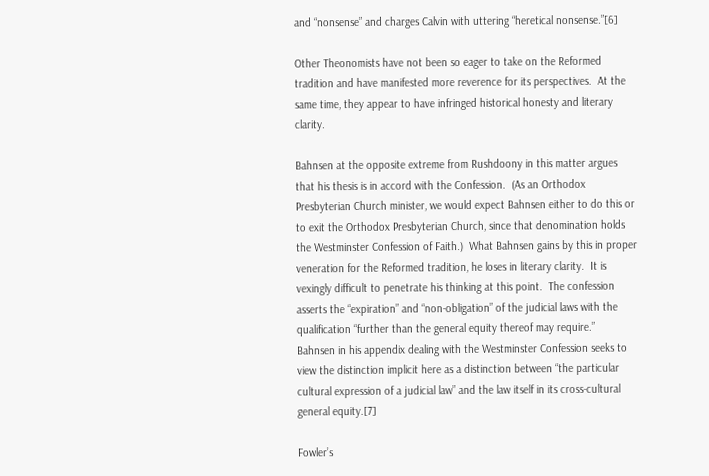and “nonsense” and charges Calvin with uttering “heretical nonsense.”[6]

Other Theonomists have not been so eager to take on the Reformed tradition and have manifested more reverence for its perspectives.  At the same time, they appear to have infringed historical honesty and literary clarity.

Bahnsen at the opposite extreme from Rushdoony in this matter argues that his thesis is in accord with the Confession.  (As an Orthodox Presbyterian Church minister, we would expect Bahnsen either to do this or to exit the Orthodox Presbyterian Church, since that denomination holds the Westminster Confession of Faith.)  What Bahnsen gains by this in proper veneration for the Reformed tradition, he loses in literary clarity.  It is vexingly difficult to penetrate his thinking at this point.  The confession asserts the “expiration” and “non-obligation” of the judicial laws with the qualification “further than the general equity thereof may require.”  Bahnsen in his appendix dealing with the Westminster Confession seeks to view the distinction implicit here as a distinction between “the particular cultural expression of a judicial law” and the law itself in its cross-cultural general equity.[7]

Fowler’s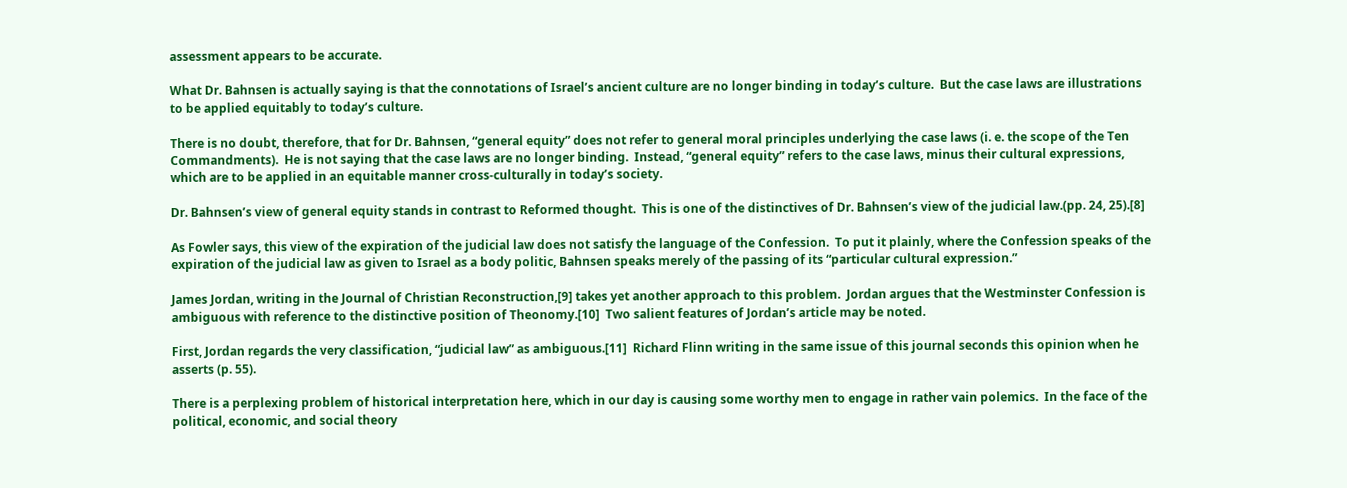assessment appears to be accurate.

What Dr. Bahnsen is actually saying is that the connotations of Israel’s ancient culture are no longer binding in today’s culture.  But the case laws are illustrations to be applied equitably to today’s culture.

There is no doubt, therefore, that for Dr. Bahnsen, “general equity” does not refer to general moral principles underlying the case laws (i. e. the scope of the Ten Commandments).  He is not saying that the case laws are no longer binding.  Instead, “general equity” refers to the case laws, minus their cultural expressions, which are to be applied in an equitable manner cross-culturally in today’s society.

Dr. Bahnsen’s view of general equity stands in contrast to Reformed thought.  This is one of the distinctives of Dr. Bahnsen’s view of the judicial law.(pp. 24, 25).[8]

As Fowler says, this view of the expiration of the judicial law does not satisfy the language of the Confession.  To put it plainly, where the Confession speaks of the expiration of the judicial law as given to Israel as a body politic, Bahnsen speaks merely of the passing of its “particular cultural expression.”

James Jordan, writing in the Journal of Christian Reconstruction,[9] takes yet another approach to this problem.  Jordan argues that the Westminster Confession is ambiguous with reference to the distinctive position of Theonomy.[10]  Two salient features of Jordan’s article may be noted.

First, Jordan regards the very classification, “judicial law” as ambiguous.[11]  Richard Flinn writing in the same issue of this journal seconds this opinion when he asserts (p. 55).

There is a perplexing problem of historical interpretation here, which in our day is causing some worthy men to engage in rather vain polemics.  In the face of the political, economic, and social theory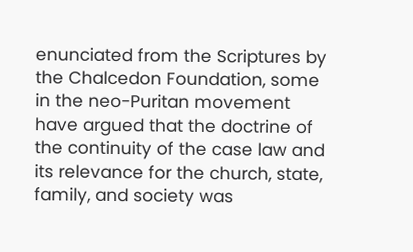enunciated from the Scriptures by the Chalcedon Foundation, some in the neo-Puritan movement have argued that the doctrine of the continuity of the case law and its relevance for the church, state, family, and society was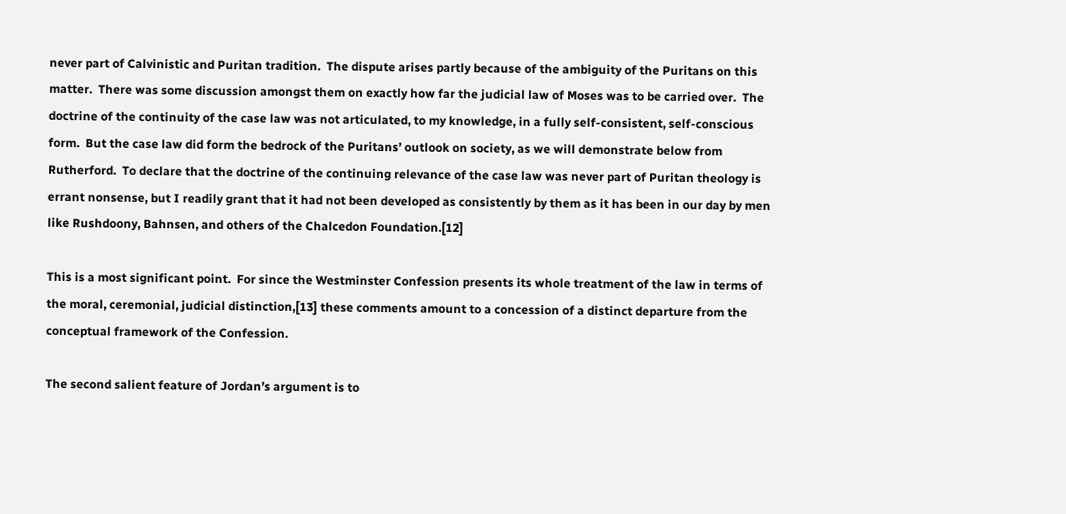never part of Calvinistic and Puritan tradition.  The dispute arises partly because of the ambiguity of the Puritans on this matter.  There was some discussion amongst them on exactly how far the judicial law of Moses was to be carried over.  The doctrine of the continuity of the case law was not articulated, to my knowledge, in a fully self-consistent, self-conscious form.  But the case law did form the bedrock of the Puritans’ outlook on society, as we will demonstrate below from Rutherford.  To declare that the doctrine of the continuing relevance of the case law was never part of Puritan theology is errant nonsense, but I readily grant that it had not been developed as consistently by them as it has been in our day by men like Rushdoony, Bahnsen, and others of the Chalcedon Foundation.[12]

This is a most significant point.  For since the Westminster Confession presents its whole treatment of the law in terms of the moral, ceremonial, judicial distinction,[13] these comments amount to a concession of a distinct departure from the conceptual framework of the Confession.

The second salient feature of Jordan’s argument is to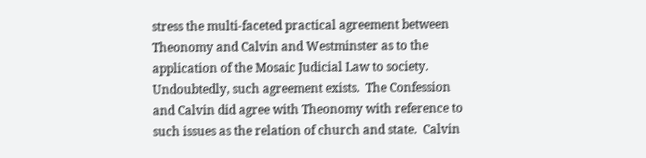stress the multi-faceted practical agreement between Theonomy and Calvin and Westminster as to the application of the Mosaic Judicial Law to society.  Undoubtedly, such agreement exists.  The Confession and Calvin did agree with Theonomy with reference to such issues as the relation of church and state.  Calvin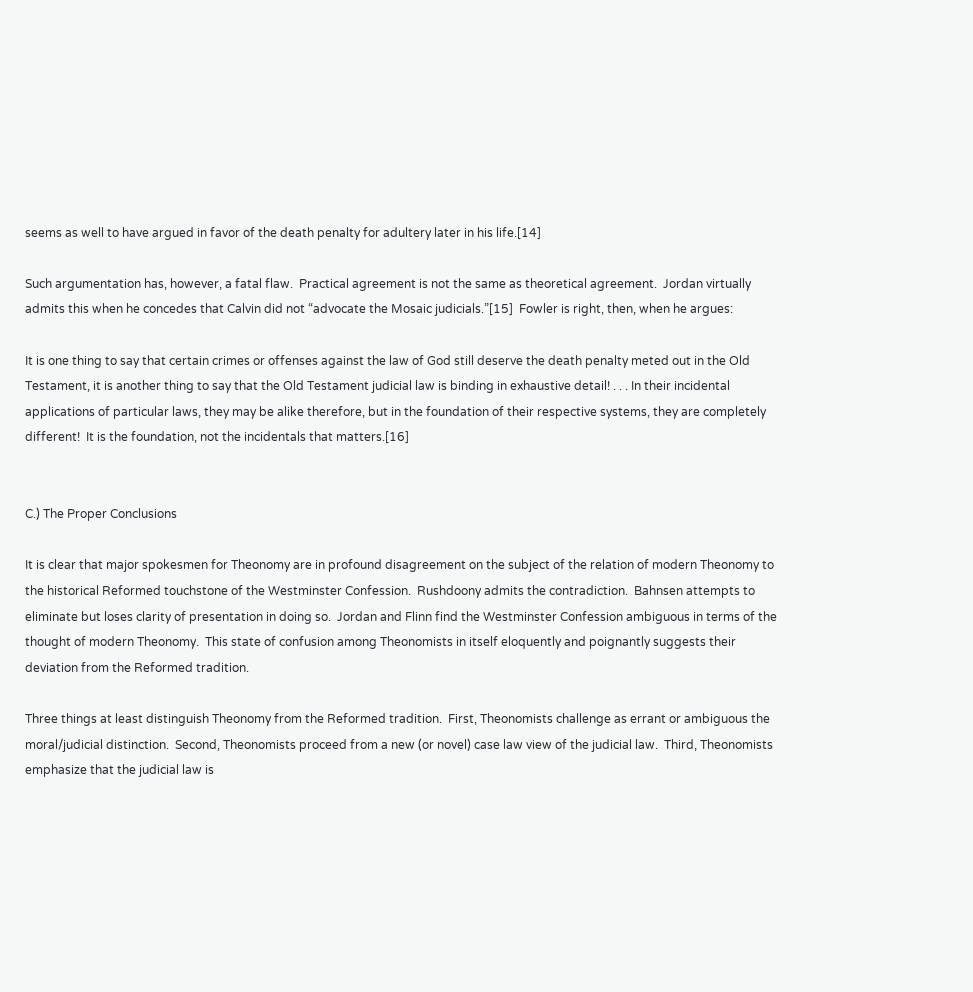seems as well to have argued in favor of the death penalty for adultery later in his life.[14]

Such argumentation has, however, a fatal flaw.  Practical agreement is not the same as theoretical agreement.  Jordan virtually admits this when he concedes that Calvin did not “advocate the Mosaic judicials.”[15]  Fowler is right, then, when he argues:

It is one thing to say that certain crimes or offenses against the law of God still deserve the death penalty meted out in the Old Testament, it is another thing to say that the Old Testament judicial law is binding in exhaustive detail! . . . In their incidental applications of particular laws, they may be alike therefore, but in the foundation of their respective systems, they are completely different!  It is the foundation, not the incidentals that matters.[16]


C.) The Proper Conclusions

It is clear that major spokesmen for Theonomy are in profound disagreement on the subject of the relation of modern Theonomy to the historical Reformed touchstone of the Westminster Confession.  Rushdoony admits the contradiction.  Bahnsen attempts to eliminate but loses clarity of presentation in doing so.  Jordan and Flinn find the Westminster Confession ambiguous in terms of the thought of modern Theonomy.  This state of confusion among Theonomists in itself eloquently and poignantly suggests their deviation from the Reformed tradition.

Three things at least distinguish Theonomy from the Reformed tradition.  First, Theonomists challenge as errant or ambiguous the moral/judicial distinction.  Second, Theonomists proceed from a new (or novel) case law view of the judicial law.  Third, Theonomists emphasize that the judicial law is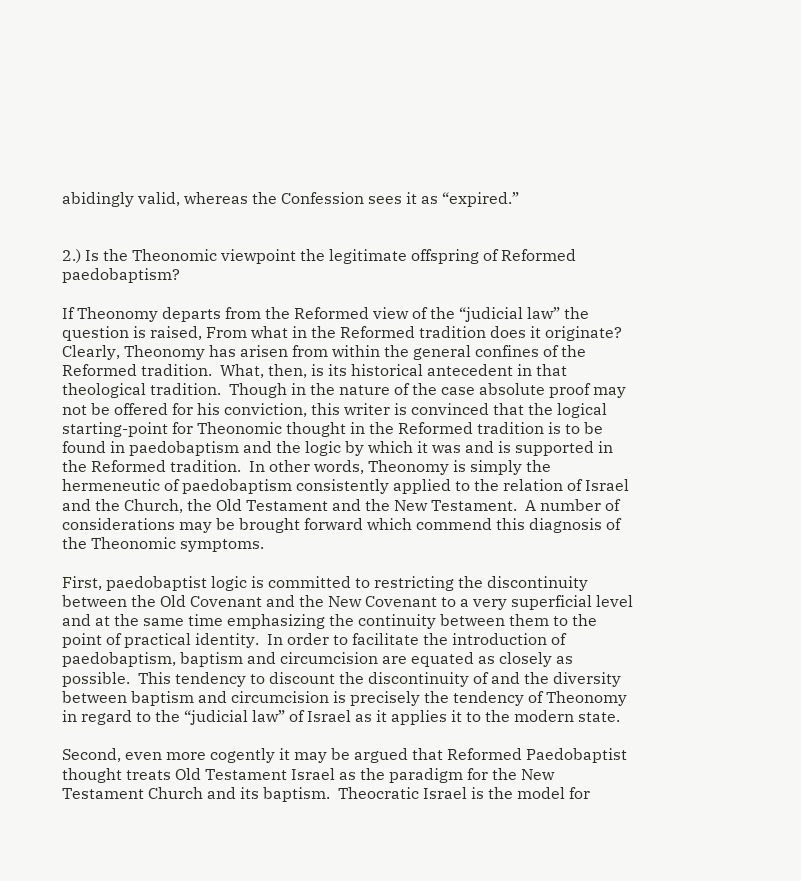abidingly valid, whereas the Confession sees it as “expired.”


2.) Is the Theonomic viewpoint the legitimate offspring of Reformed paedobaptism?

If Theonomy departs from the Reformed view of the “judicial law” the question is raised, From what in the Reformed tradition does it originate?  Clearly, Theonomy has arisen from within the general confines of the Reformed tradition.  What, then, is its historical antecedent in that theological tradition.  Though in the nature of the case absolute proof may not be offered for his conviction, this writer is convinced that the logical starting-point for Theonomic thought in the Reformed tradition is to be found in paedobaptism and the logic by which it was and is supported in the Reformed tradition.  In other words, Theonomy is simply the hermeneutic of paedobaptism consistently applied to the relation of Israel and the Church, the Old Testament and the New Testament.  A number of considerations may be brought forward which commend this diagnosis of the Theonomic symptoms.

First, paedobaptist logic is committed to restricting the discontinuity between the Old Covenant and the New Covenant to a very superficial level and at the same time emphasizing the continuity between them to the point of practical identity.  In order to facilitate the introduction of paedobaptism, baptism and circumcision are equated as closely as possible.  This tendency to discount the discontinuity of and the diversity between baptism and circumcision is precisely the tendency of Theonomy in regard to the “judicial law” of Israel as it applies it to the modern state.

Second, even more cogently it may be argued that Reformed Paedobaptist thought treats Old Testament Israel as the paradigm for the New Testament Church and its baptism.  Theocratic Israel is the model for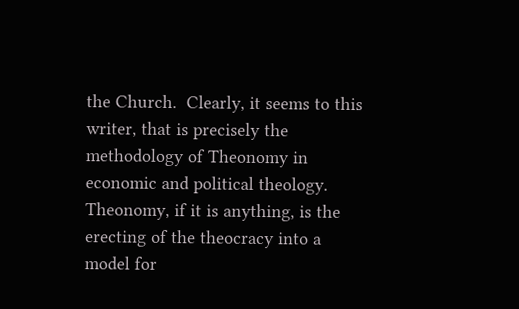the Church.  Clearly, it seems to this writer, that is precisely the methodology of Theonomy in economic and political theology.  Theonomy, if it is anything, is the erecting of the theocracy into a model for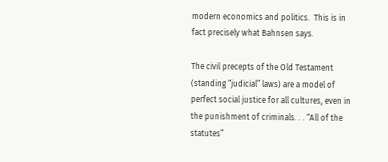modern economics and politics.  This is in fact precisely what Bahnsen says.

The civil precepts of the Old Testament (standing “judicial” laws) are a model of perfect social justice for all cultures, even in the punishment of criminals. . . “All of the statutes”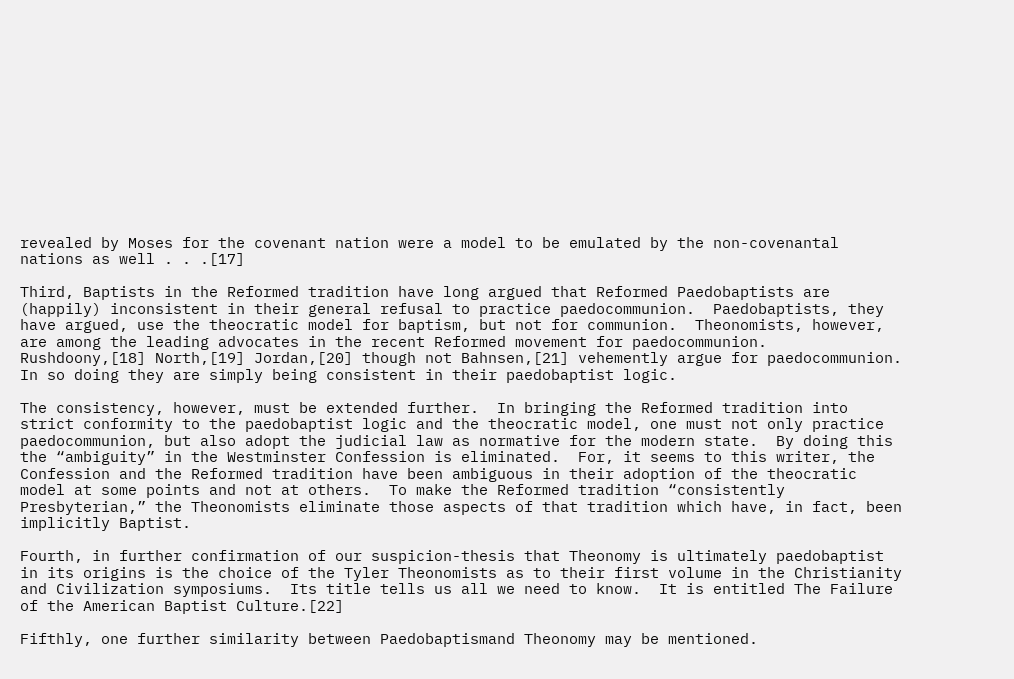revealed by Moses for the covenant nation were a model to be emulated by the non-covenantal nations as well . . .[17]

Third, Baptists in the Reformed tradition have long argued that Reformed Paedobaptists are (happily) inconsistent in their general refusal to practice paedocommunion.  Paedobaptists, they have argued, use the theocratic model for baptism, but not for communion.  Theonomists, however, are among the leading advocates in the recent Reformed movement for paedocommunion.  Rushdoony,[18] North,[19] Jordan,[20] though not Bahnsen,[21] vehemently argue for paedocommunion.  In so doing they are simply being consistent in their paedobaptist logic.

The consistency, however, must be extended further.  In bringing the Reformed tradition into strict conformity to the paedobaptist logic and the theocratic model, one must not only practice paedocommunion, but also adopt the judicial law as normative for the modern state.  By doing this the “ambiguity” in the Westminster Confession is eliminated.  For, it seems to this writer, the Confession and the Reformed tradition have been ambiguous in their adoption of the theocratic model at some points and not at others.  To make the Reformed tradition “consistently Presbyterian,” the Theonomists eliminate those aspects of that tradition which have, in fact, been implicitly Baptist.

Fourth, in further confirmation of our suspicion-thesis that Theonomy is ultimately paedobaptist in its origins is the choice of the Tyler Theonomists as to their first volume in the Christianity and Civilization symposiums.  Its title tells us all we need to know.  It is entitled The Failure of the American Baptist Culture.[22]

Fifthly, one further similarity between Paedobaptismand Theonomy may be mentioned.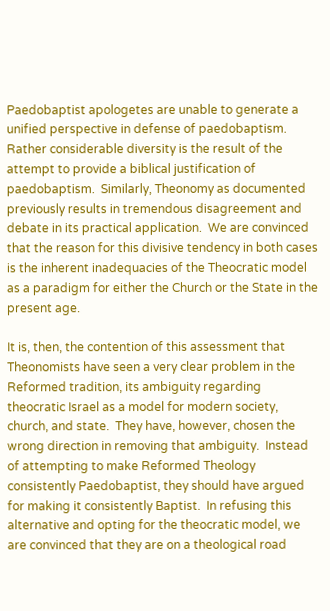Paedobaptist apologetes are unable to generate a unified perspective in defense of paedobaptism.  Rather considerable diversity is the result of the attempt to provide a biblical justification of paedobaptism.  Similarly, Theonomy as documented previously results in tremendous disagreement and debate in its practical application.  We are convinced that the reason for this divisive tendency in both cases is the inherent inadequacies of the Theocratic model as a paradigm for either the Church or the State in the present age.

It is, then, the contention of this assessment that Theonomists have seen a very clear problem in the Reformed tradition, its ambiguity regarding theocratic Israel as a model for modern society, church, and state.  They have, however, chosen the wrong direction in removing that ambiguity.  Instead of attempting to make Reformed Theology consistently Paedobaptist, they should have argued for making it consistently Baptist.  In refusing this alternative and opting for the theocratic model, we are convinced that they are on a theological road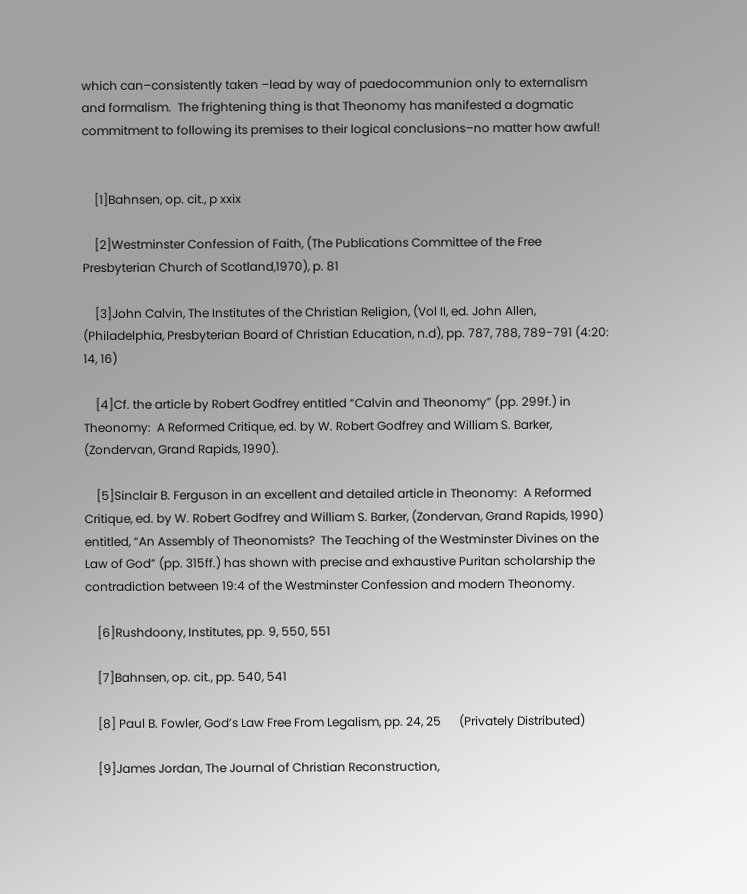which can–consistently taken –lead by way of paedocommunion only to externalism and formalism.  The frightening thing is that Theonomy has manifested a dogmatic commitment to following its premises to their logical conclusions–no matter how awful!


    [1]Bahnsen, op. cit., p xxix

    [2]Westminster Confession of Faith, (The Publications Committee of the Free Presbyterian Church of Scotland,1970), p. 81

    [3]John Calvin, The Institutes of the Christian Religion, (Vol II, ed. John Allen, (Philadelphia, Presbyterian Board of Christian Education, n.d), pp. 787, 788, 789-791 (4:20: 14, 16)

    [4]Cf. the article by Robert Godfrey entitled “Calvin and Theonomy” (pp. 299f.) in Theonomy:  A Reformed Critique, ed. by W. Robert Godfrey and William S. Barker, (Zondervan, Grand Rapids, 1990).

    [5]Sinclair B. Ferguson in an excellent and detailed article in Theonomy:  A Reformed Critique, ed. by W. Robert Godfrey and William S. Barker, (Zondervan, Grand Rapids, 1990) entitled, “An Assembly of Theonomists?  The Teaching of the Westminster Divines on the Law of God” (pp. 315ff.) has shown with precise and exhaustive Puritan scholarship the contradiction between 19:4 of the Westminster Confession and modern Theonomy.

    [6]Rushdoony, Institutes, pp. 9, 550, 551

    [7]Bahnsen, op. cit., pp. 540, 541

    [8] Paul B. Fowler, God’s Law Free From Legalism, pp. 24, 25      (Privately Distributed)

    [9]James Jordan, The Journal of Christian Reconstruction,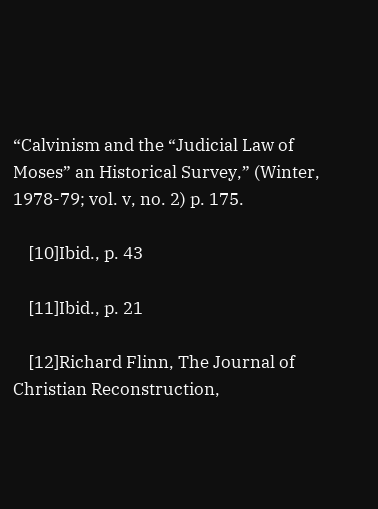“Calvinism and the “Judicial Law of Moses” an Historical Survey,” (Winter, 1978-79; vol. v, no. 2) p. 175.

    [10]Ibid., p. 43

    [11]Ibid., p. 21

    [12]Richard Flinn, The Journal of Christian Reconstruction,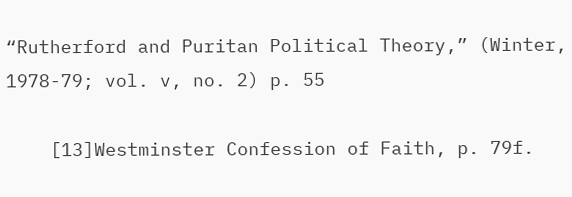“Rutherford and Puritan Political Theory,” (Winter, 1978-79; vol. v, no. 2) p. 55

    [13]Westminster Confession of Faith, p. 79f.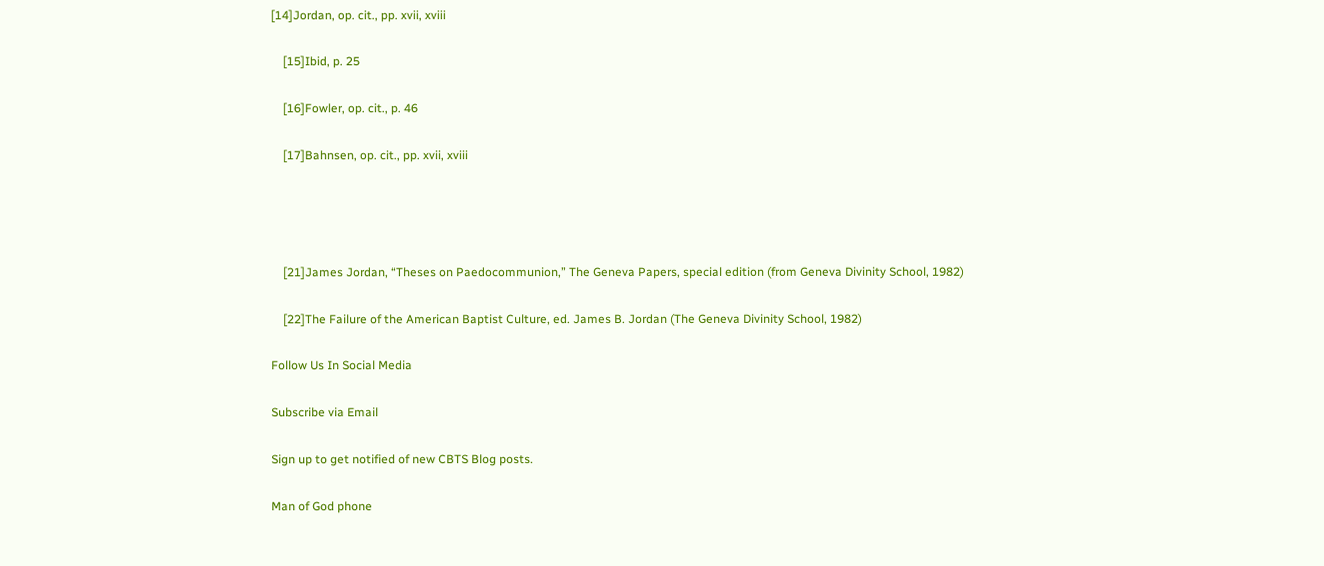[14]Jordan, op. cit., pp. xvii, xviii

    [15]Ibid, p. 25

    [16]Fowler, op. cit., p. 46

    [17]Bahnsen, op. cit., pp. xvii, xviii




    [21]James Jordan, “Theses on Paedocommunion,” The Geneva Papers, special edition (from Geneva Divinity School, 1982)

    [22]The Failure of the American Baptist Culture, ed. James B. Jordan (The Geneva Divinity School, 1982)

Follow Us In Social Media

Subscribe via Email

Sign up to get notified of new CBTS Blog posts.

Man of God phone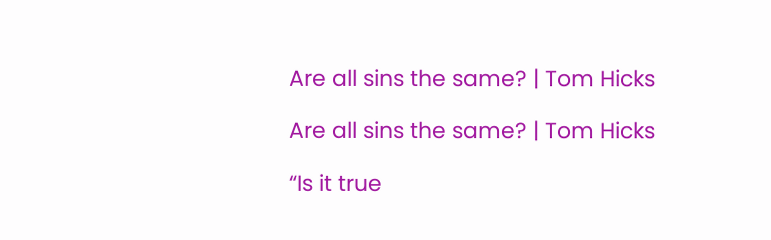Are all sins the same? | Tom Hicks

Are all sins the same? | Tom Hicks

“Is it true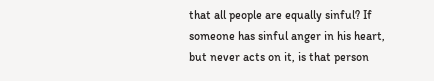that all people are equally sinful? If someone has sinful anger in his heart, but never acts on it, is that person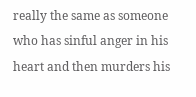really the same as someone who has sinful anger in his heart and then murders his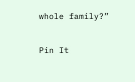whole family?”

Pin It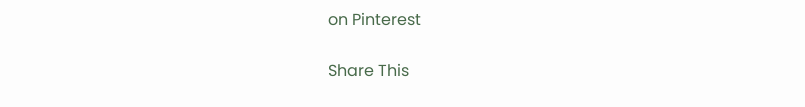on Pinterest

Share This